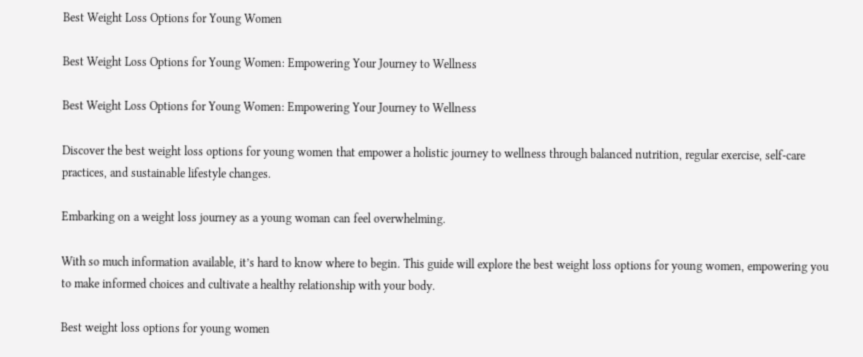Best Weight Loss Options for Young Women

Best Weight Loss Options for Young Women: Empowering Your Journey to Wellness

Best Weight Loss Options for Young Women: Empowering Your Journey to Wellness

Discover the best weight loss options for young women that empower a holistic journey to wellness through balanced nutrition, regular exercise, self-care practices, and sustainable lifestyle changes.

Embarking on a weight loss journey as a young woman can feel overwhelming.

With so much information available, it’s hard to know where to begin. This guide will explore the best weight loss options for young women, empowering you to make informed choices and cultivate a healthy relationship with your body.

Best weight loss options for young women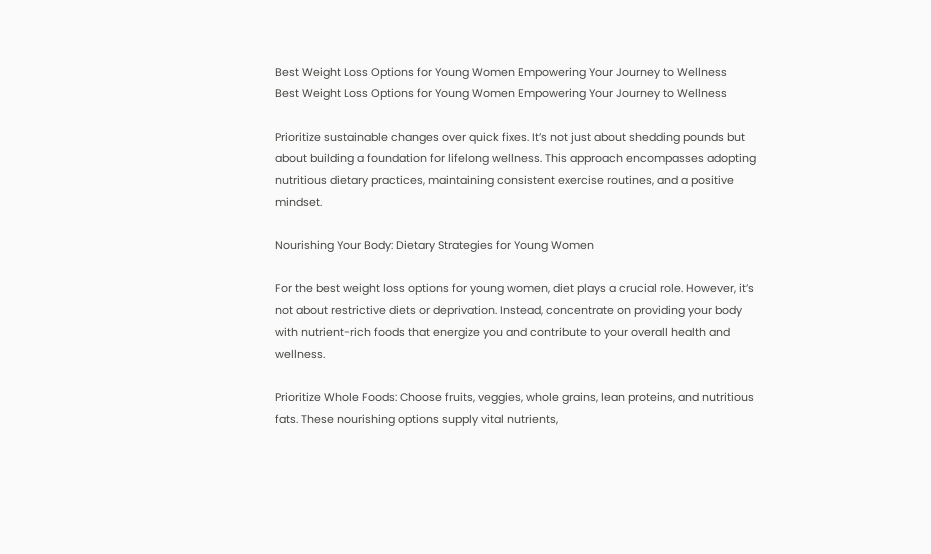Best Weight Loss Options for Young Women Empowering Your Journey to Wellness
Best Weight Loss Options for Young Women Empowering Your Journey to Wellness

Prioritize sustainable changes over quick fixes. It’s not just about shedding pounds but about building a foundation for lifelong wellness. This approach encompasses adopting nutritious dietary practices, maintaining consistent exercise routines, and a positive mindset.

Nourishing Your Body: Dietary Strategies for Young Women

For the best weight loss options for young women, diet plays a crucial role. However, it’s not about restrictive diets or deprivation. Instead, concentrate on providing your body with nutrient-rich foods that energize you and contribute to your overall health and wellness.

Prioritize Whole Foods: Choose fruits, veggies, whole grains, lean proteins, and nutritious fats. These nourishing options supply vital nutrients,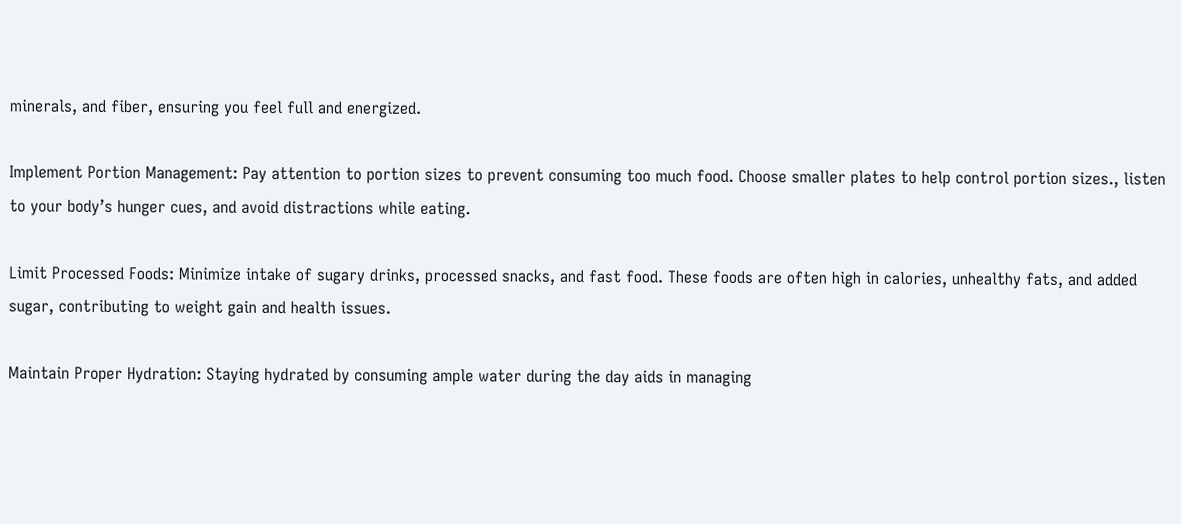minerals, and fiber, ensuring you feel full and energized.

Implement Portion Management: Pay attention to portion sizes to prevent consuming too much food. Choose smaller plates to help control portion sizes., listen to your body’s hunger cues, and avoid distractions while eating.

Limit Processed Foods: Minimize intake of sugary drinks, processed snacks, and fast food. These foods are often high in calories, unhealthy fats, and added sugar, contributing to weight gain and health issues.

Maintain Proper Hydration: Staying hydrated by consuming ample water during the day aids in managing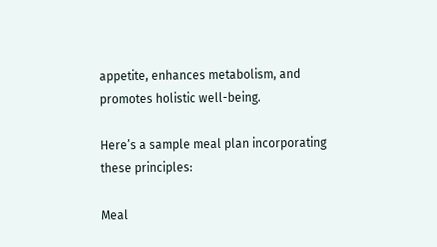appetite, enhances metabolism, and promotes holistic well-being.

Here’s a sample meal plan incorporating these principles:

Meal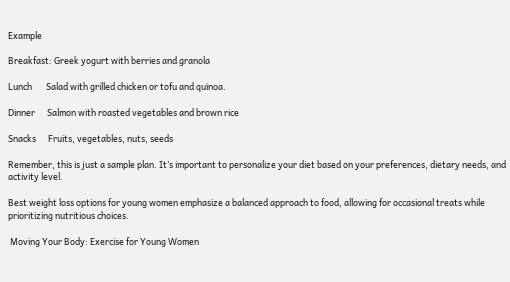Example

Breakfast: Greek yogurt with berries and granola

Lunch       Salad with grilled chicken or tofu and quinoa.

Dinner      Salmon with roasted vegetables and brown rice

Snacks      Fruits, vegetables, nuts, seeds

Remember, this is just a sample plan. It’s important to personalize your diet based on your preferences, dietary needs, and activity level.

Best weight loss options for young women emphasize a balanced approach to food, allowing for occasional treats while prioritizing nutritious choices.

 Moving Your Body: Exercise for Young Women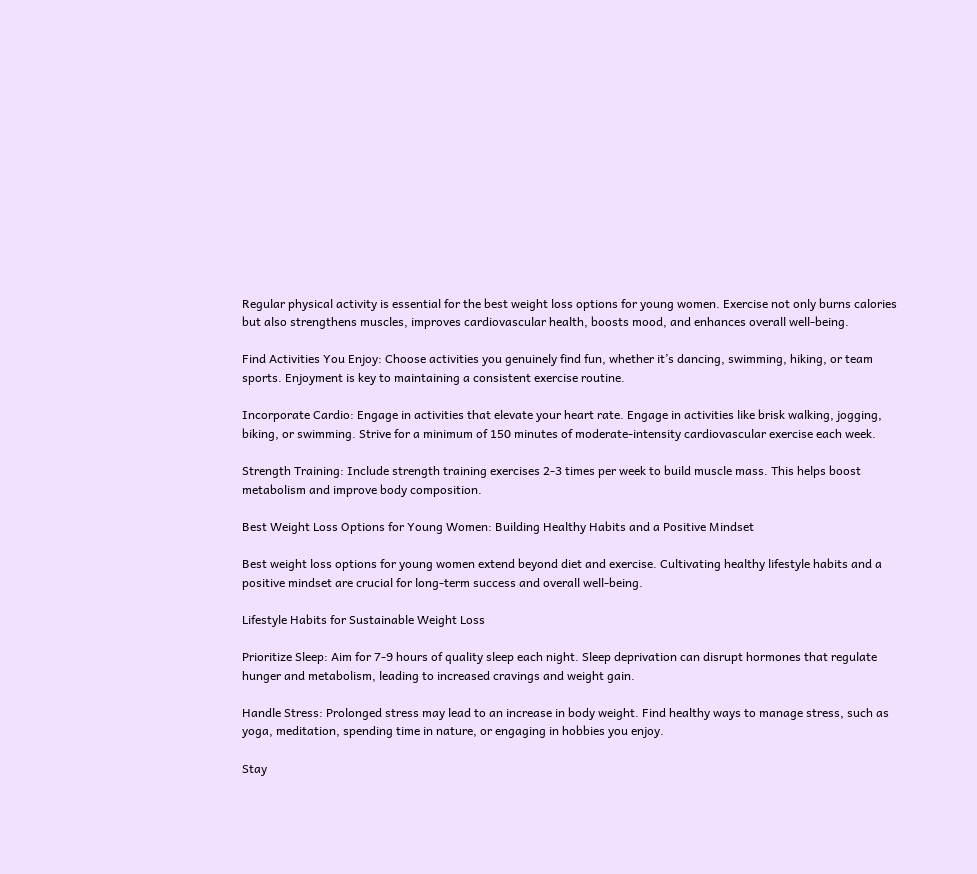Regular physical activity is essential for the best weight loss options for young women. Exercise not only burns calories but also strengthens muscles, improves cardiovascular health, boosts mood, and enhances overall well-being.

Find Activities You Enjoy: Choose activities you genuinely find fun, whether it’s dancing, swimming, hiking, or team sports. Enjoyment is key to maintaining a consistent exercise routine.

Incorporate Cardio: Engage in activities that elevate your heart rate. Engage in activities like brisk walking, jogging, biking, or swimming. Strive for a minimum of 150 minutes of moderate-intensity cardiovascular exercise each week.

Strength Training: Include strength training exercises 2-3 times per week to build muscle mass. This helps boost metabolism and improve body composition.

Best Weight Loss Options for Young Women: Building Healthy Habits and a Positive Mindset

Best weight loss options for young women extend beyond diet and exercise. Cultivating healthy lifestyle habits and a positive mindset are crucial for long-term success and overall well-being.

Lifestyle Habits for Sustainable Weight Loss

Prioritize Sleep: Aim for 7-9 hours of quality sleep each night. Sleep deprivation can disrupt hormones that regulate hunger and metabolism, leading to increased cravings and weight gain.

Handle Stress: Prolonged stress may lead to an increase in body weight. Find healthy ways to manage stress, such as yoga, meditation, spending time in nature, or engaging in hobbies you enjoy.

Stay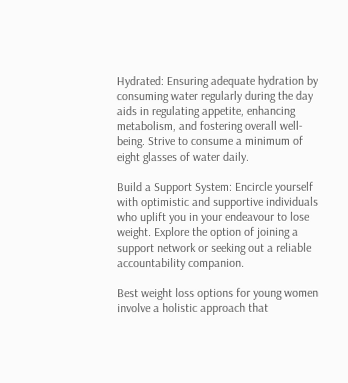Hydrated: Ensuring adequate hydration by consuming water regularly during the day aids in regulating appetite, enhancing metabolism, and fostering overall well-being. Strive to consume a minimum of eight glasses of water daily.

Build a Support System: Encircle yourself with optimistic and supportive individuals who uplift you in your endeavour to lose weight. Explore the option of joining a support network or seeking out a reliable accountability companion.

Best weight loss options for young women involve a holistic approach that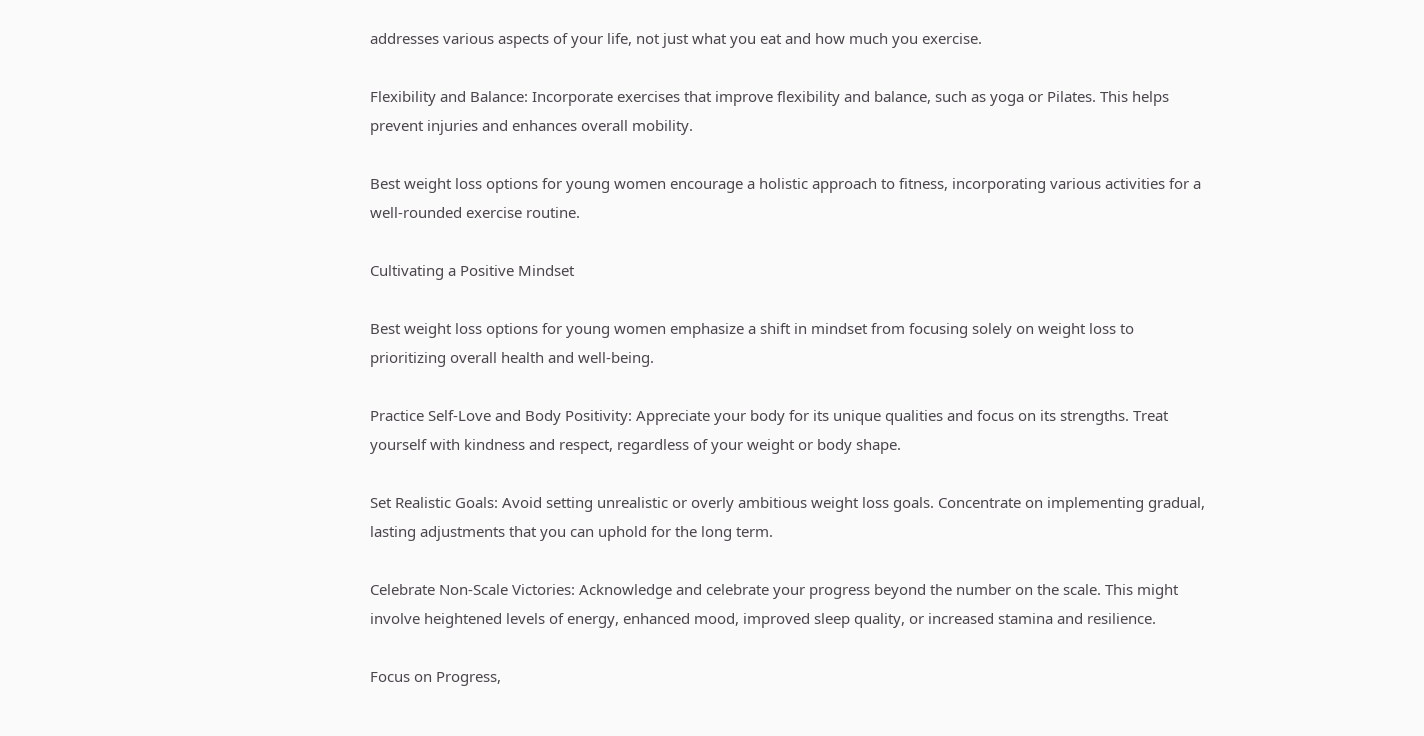addresses various aspects of your life, not just what you eat and how much you exercise.

Flexibility and Balance: Incorporate exercises that improve flexibility and balance, such as yoga or Pilates. This helps prevent injuries and enhances overall mobility.

Best weight loss options for young women encourage a holistic approach to fitness, incorporating various activities for a well-rounded exercise routine.

Cultivating a Positive Mindset

Best weight loss options for young women emphasize a shift in mindset from focusing solely on weight loss to prioritizing overall health and well-being.

Practice Self-Love and Body Positivity: Appreciate your body for its unique qualities and focus on its strengths. Treat yourself with kindness and respect, regardless of your weight or body shape.

Set Realistic Goals: Avoid setting unrealistic or overly ambitious weight loss goals. Concentrate on implementing gradual, lasting adjustments that you can uphold for the long term.

Celebrate Non-Scale Victories: Acknowledge and celebrate your progress beyond the number on the scale. This might involve heightened levels of energy, enhanced mood, improved sleep quality, or increased stamina and resilience.

Focus on Progress,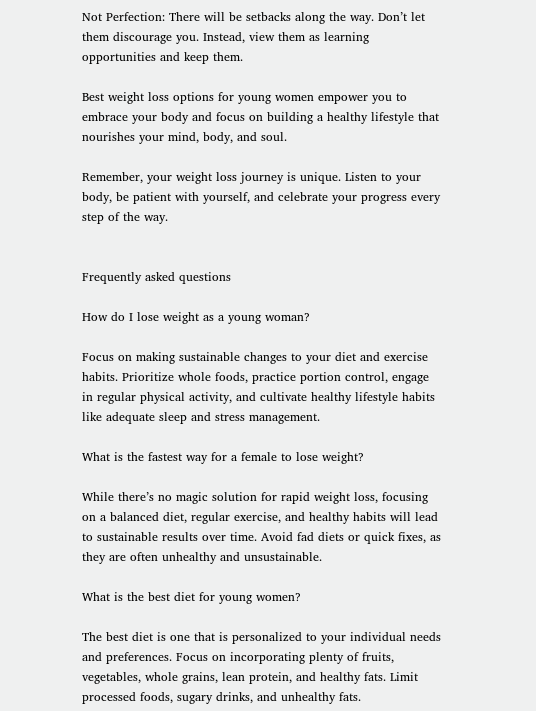Not Perfection: There will be setbacks along the way. Don’t let them discourage you. Instead, view them as learning opportunities and keep them.

Best weight loss options for young women empower you to embrace your body and focus on building a healthy lifestyle that nourishes your mind, body, and soul.

Remember, your weight loss journey is unique. Listen to your body, be patient with yourself, and celebrate your progress every step of the way.


Frequently asked questions

How do I lose weight as a young woman?

Focus on making sustainable changes to your diet and exercise habits. Prioritize whole foods, practice portion control, engage in regular physical activity, and cultivate healthy lifestyle habits like adequate sleep and stress management.

What is the fastest way for a female to lose weight?

While there’s no magic solution for rapid weight loss, focusing on a balanced diet, regular exercise, and healthy habits will lead to sustainable results over time. Avoid fad diets or quick fixes, as they are often unhealthy and unsustainable.

What is the best diet for young women?

The best diet is one that is personalized to your individual needs and preferences. Focus on incorporating plenty of fruits, vegetables, whole grains, lean protein, and healthy fats. Limit processed foods, sugary drinks, and unhealthy fats.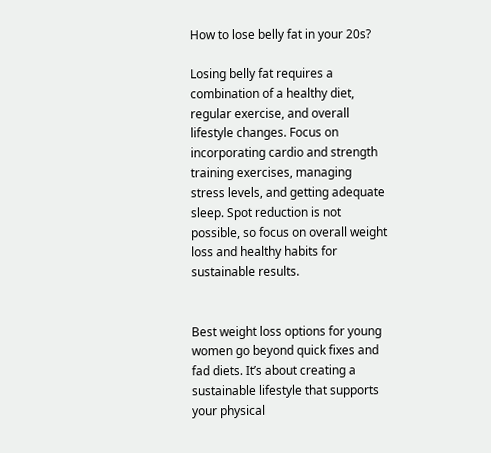How to lose belly fat in your 20s?

Losing belly fat requires a combination of a healthy diet, regular exercise, and overall lifestyle changes. Focus on incorporating cardio and strength training exercises, managing stress levels, and getting adequate sleep. Spot reduction is not possible, so focus on overall weight loss and healthy habits for sustainable results.


Best weight loss options for young women go beyond quick fixes and fad diets. It’s about creating a sustainable lifestyle that supports your physical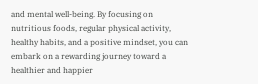and mental well-being. By focusing on nutritious foods, regular physical activity, healthy habits, and a positive mindset, you can embark on a rewarding journey toward a healthier and happier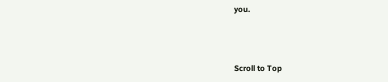you.



Scroll to Top